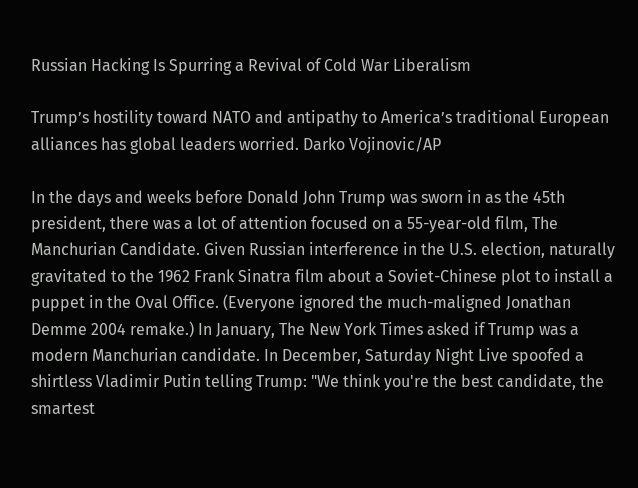Russian Hacking Is Spurring a Revival of Cold War Liberalism

Trump’s hostility toward NATO and antipathy to America’s traditional European alliances has global leaders worried. Darko Vojinovic/AP

In the days and weeks before Donald John Trump was sworn in as the 45th president, there was a lot of attention focused on a 55-year-old film, The Manchurian Candidate. Given Russian interference in the U.S. election, naturally gravitated to the 1962 Frank Sinatra film about a Soviet-Chinese plot to install a puppet in the Oval Office. (Everyone ignored the much-maligned Jonathan Demme 2004 remake.) In January, The New York Times asked if Trump was a modern Manchurian candidate. In December, Saturday Night Live spoofed a shirtless Vladimir Putin telling Trump: "We think you're the best candidate, the smartest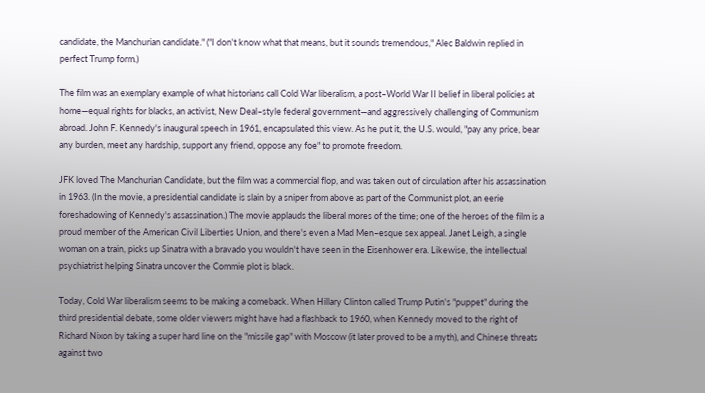candidate, the Manchurian candidate." ("I don't know what that means, but it sounds tremendous," Alec Baldwin replied in perfect Trump form.)

The film was an exemplary example of what historians call Cold War liberalism, a post–World War II belief in liberal policies at home—equal rights for blacks, an activist, New Deal–style federal government—and aggressively challenging of Communism abroad. John F. Kennedy's inaugural speech in 1961, encapsulated this view. As he put it, the U.S. would, "pay any price, bear any burden, meet any hardship, support any friend, oppose any foe" to promote freedom.

JFK loved The Manchurian Candidate, but the film was a commercial flop, and was taken out of circulation after his assassination in 1963. (In the movie, a presidential candidate is slain by a sniper from above as part of the Communist plot, an eerie foreshadowing of Kennedy's assassination.) The movie applauds the liberal mores of the time; one of the heroes of the film is a proud member of the American Civil Liberties Union, and there's even a Mad Men–esque sex appeal. Janet Leigh, a single woman on a train, picks up Sinatra with a bravado you wouldn't have seen in the Eisenhower era. Likewise, the intellectual psychiatrist helping Sinatra uncover the Commie plot is black.

Today, Cold War liberalism seems to be making a comeback. When Hillary Clinton called Trump Putin's "puppet" during the third presidential debate, some older viewers might have had a flashback to 1960, when Kennedy moved to the right of Richard Nixon by taking a super hard line on the "missile gap" with Moscow (it later proved to be a myth), and Chinese threats against two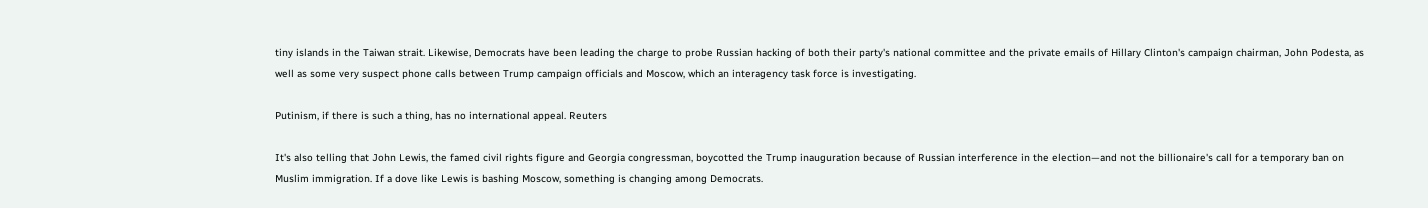tiny islands in the Taiwan strait. Likewise, Democrats have been leading the charge to probe Russian hacking of both their party's national committee and the private emails of Hillary Clinton's campaign chairman, John Podesta, as well as some very suspect phone calls between Trump campaign officials and Moscow, which an interagency task force is investigating.

Putinism, if there is such a thing, has no international appeal. Reuters

It's also telling that John Lewis, the famed civil rights figure and Georgia congressman, boycotted the Trump inauguration because of Russian interference in the election—and not the billionaire's call for a temporary ban on Muslim immigration. If a dove like Lewis is bashing Moscow, something is changing among Democrats.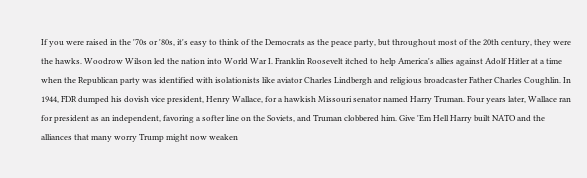If you were raised in the '70s or '80s, it's easy to think of the Democrats as the peace party, but throughout most of the 20th century, they were the hawks. Woodrow Wilson led the nation into World War I. Franklin Roosevelt itched to help America's allies against Adolf Hitler at a time when the Republican party was identified with isolationists like aviator Charles Lindbergh and religious broadcaster Father Charles Coughlin. In 1944, FDR dumped his dovish vice president, Henry Wallace, for a hawkish Missouri senator named Harry Truman. Four years later, Wallace ran for president as an independent, favoring a softer line on the Soviets, and Truman clobbered him. Give 'Em Hell Harry built NATO and the alliances that many worry Trump might now weaken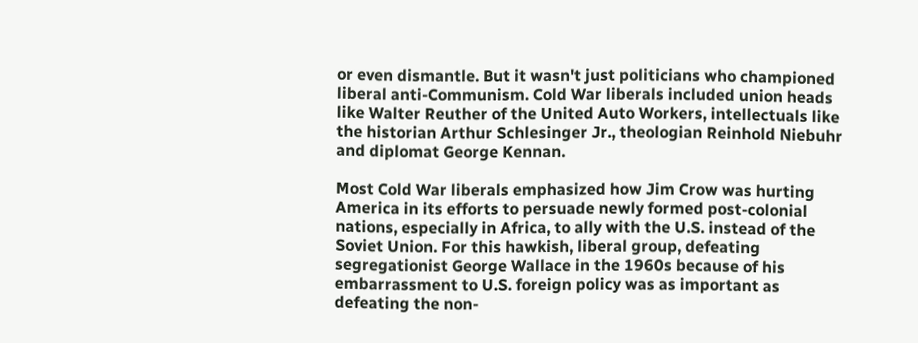or even dismantle. But it wasn't just politicians who championed liberal anti-Communism. Cold War liberals included union heads like Walter Reuther of the United Auto Workers, intellectuals like the historian Arthur Schlesinger Jr., theologian Reinhold Niebuhr and diplomat George Kennan.

Most Cold War liberals emphasized how Jim Crow was hurting America in its efforts to persuade newly formed post-colonial nations, especially in Africa, to ally with the U.S. instead of the Soviet Union. For this hawkish, liberal group, defeating segregationist George Wallace in the 1960s because of his embarrassment to U.S. foreign policy was as important as defeating the non-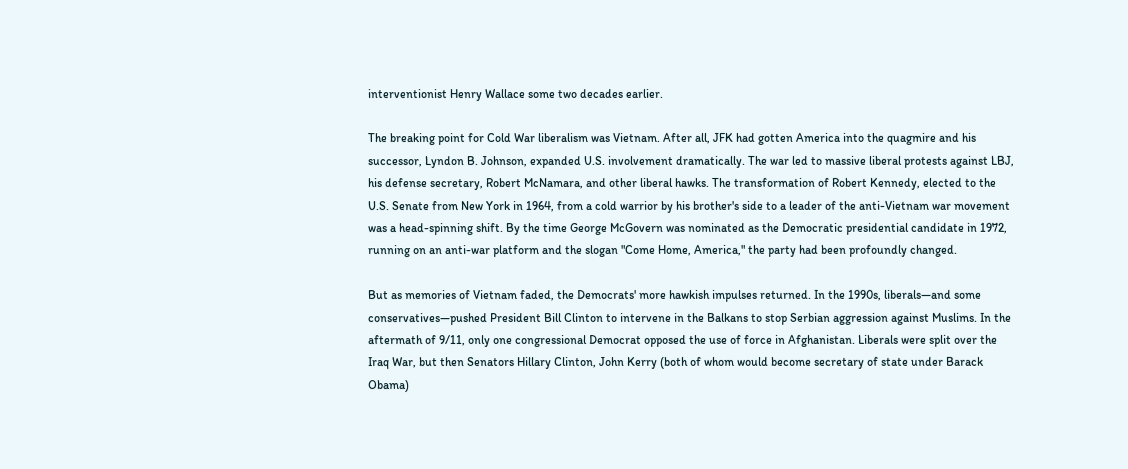interventionist Henry Wallace some two decades earlier.

The breaking point for Cold War liberalism was Vietnam. After all, JFK had gotten America into the quagmire and his successor, Lyndon B. Johnson, expanded U.S. involvement dramatically. The war led to massive liberal protests against LBJ, his defense secretary, Robert McNamara, and other liberal hawks. The transformation of Robert Kennedy, elected to the U.S. Senate from New York in 1964, from a cold warrior by his brother's side to a leader of the anti-Vietnam war movement was a head-spinning shift. By the time George McGovern was nominated as the Democratic presidential candidate in 1972, running on an anti-war platform and the slogan "Come Home, America," the party had been profoundly changed.

But as memories of Vietnam faded, the Democrats' more hawkish impulses returned. In the 1990s, liberals—and some conservatives—pushed President Bill Clinton to intervene in the Balkans to stop Serbian aggression against Muslims. In the aftermath of 9/11, only one congressional Democrat opposed the use of force in Afghanistan. Liberals were split over the Iraq War, but then Senators Hillary Clinton, John Kerry (both of whom would become secretary of state under Barack Obama)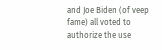and Joe Biden (of veep fame) all voted to authorize the use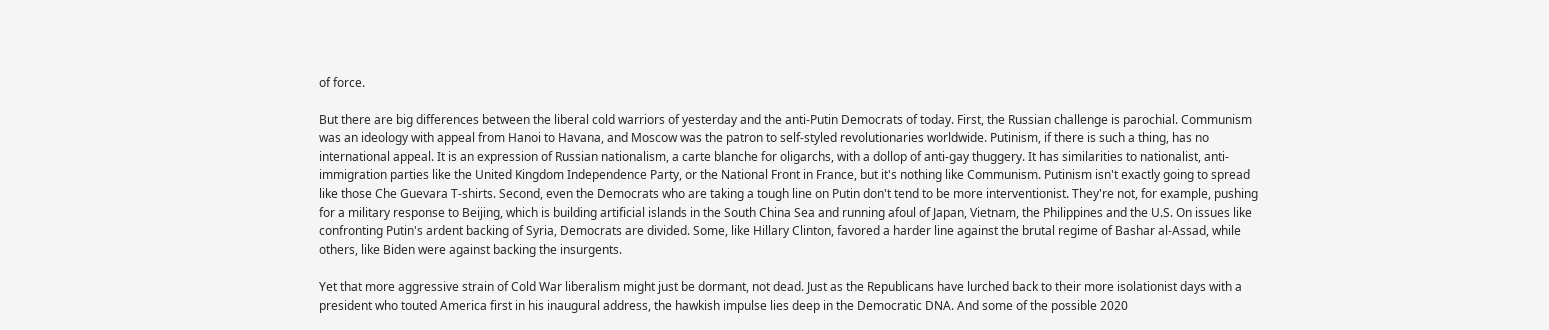of force.

But there are big differences between the liberal cold warriors of yesterday and the anti-Putin Democrats of today. First, the Russian challenge is parochial. Communism was an ideology with appeal from Hanoi to Havana, and Moscow was the patron to self-styled revolutionaries worldwide. Putinism, if there is such a thing, has no international appeal. It is an expression of Russian nationalism, a carte blanche for oligarchs, with a dollop of anti-gay thuggery. It has similarities to nationalist, anti-immigration parties like the United Kingdom Independence Party, or the National Front in France, but it's nothing like Communism. Putinism isn't exactly going to spread like those Che Guevara T-shirts. Second, even the Democrats who are taking a tough line on Putin don't tend to be more interventionist. They're not, for example, pushing for a military response to Beijing, which is building artificial islands in the South China Sea and running afoul of Japan, Vietnam, the Philippines and the U.S. On issues like confronting Putin's ardent backing of Syria, Democrats are divided. Some, like Hillary Clinton, favored a harder line against the brutal regime of Bashar al-Assad, while others, like Biden were against backing the insurgents.

Yet that more aggressive strain of Cold War liberalism might just be dormant, not dead. Just as the Republicans have lurched back to their more isolationist days with a president who touted America first in his inaugural address, the hawkish impulse lies deep in the Democratic DNA. And some of the possible 2020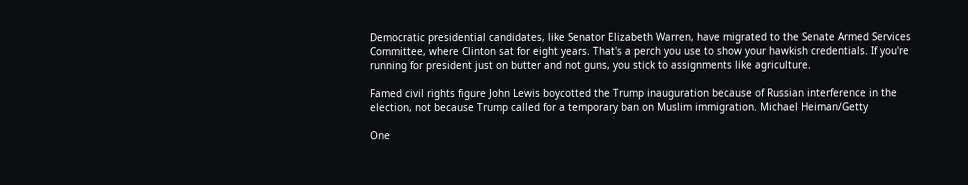Democratic presidential candidates, like Senator Elizabeth Warren, have migrated to the Senate Armed Services Committee, where Clinton sat for eight years. That's a perch you use to show your hawkish credentials. If you're running for president just on butter and not guns, you stick to assignments like agriculture.

Famed civil rights figure John Lewis boycotted the Trump inauguration because of Russian interference in the election, not because Trump called for a temporary ban on Muslim immigration. Michael Heiman/Getty

One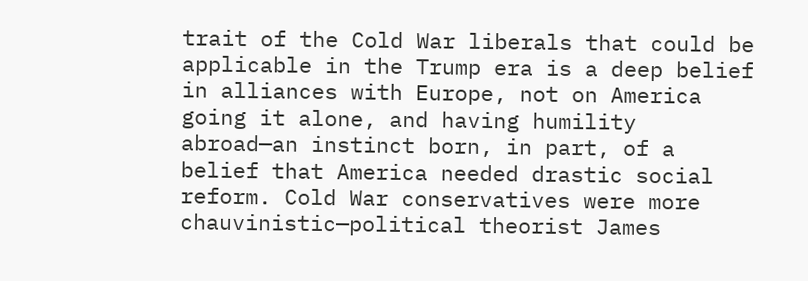trait of the Cold War liberals that could be applicable in the Trump era is a deep belief in alliances with Europe, not on America going it alone, and having humility abroad—an instinct born, in part, of a belief that America needed drastic social reform. Cold War conservatives were more chauvinistic—political theorist James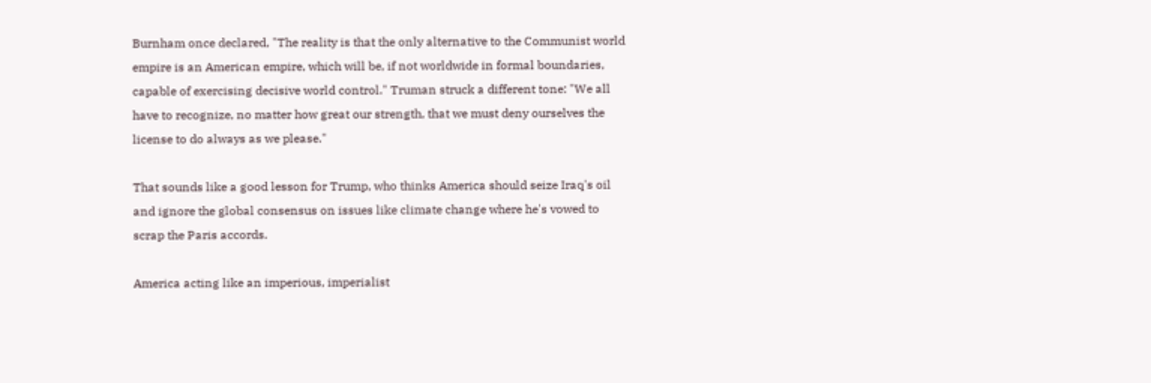Burnham once declared, "The reality is that the only alternative to the Communist world empire is an American empire, which will be, if not worldwide in formal boundaries, capable of exercising decisive world control." Truman struck a different tone: "We all have to recognize, no matter how great our strength, that we must deny ourselves the license to do always as we please."

That sounds like a good lesson for Trump, who thinks America should seize Iraq's oil and ignore the global consensus on issues like climate change where he's vowed to scrap the Paris accords.

America acting like an imperious, imperialist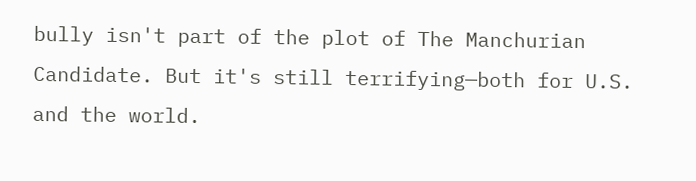bully isn't part of the plot of The Manchurian Candidate. But it's still terrifying—both for U.S. and the world.